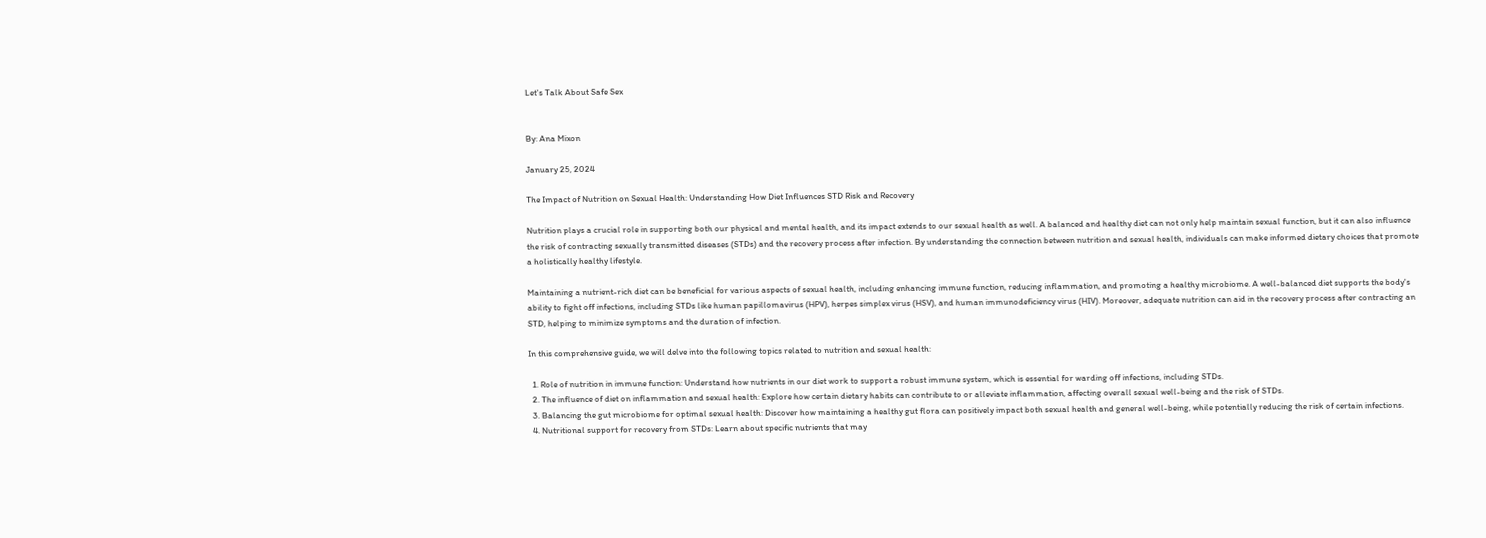Let's Talk About Safe Sex


By: Ana Mixon

January 25, 2024

The Impact of Nutrition on Sexual Health: Understanding How Diet Influences STD Risk and Recovery

Nutrition plays a crucial role in supporting both our physical and mental health, and its impact extends to our sexual health as well. A balanced and healthy diet can not only help maintain sexual function, but it can also influence the risk of contracting sexually transmitted diseases (STDs) and the recovery process after infection. By understanding the connection between nutrition and sexual health, individuals can make informed dietary choices that promote a holistically healthy lifestyle.

Maintaining a nutrient-rich diet can be beneficial for various aspects of sexual health, including enhancing immune function, reducing inflammation, and promoting a healthy microbiome. A well-balanced diet supports the body's ability to fight off infections, including STDs like human papillomavirus (HPV), herpes simplex virus (HSV), and human immunodeficiency virus (HIV). Moreover, adequate nutrition can aid in the recovery process after contracting an STD, helping to minimize symptoms and the duration of infection.

In this comprehensive guide, we will delve into the following topics related to nutrition and sexual health:

  1. Role of nutrition in immune function: Understand how nutrients in our diet work to support a robust immune system, which is essential for warding off infections, including STDs.
  2. The influence of diet on inflammation and sexual health: Explore how certain dietary habits can contribute to or alleviate inflammation, affecting overall sexual well-being and the risk of STDs.
  3. Balancing the gut microbiome for optimal sexual health: Discover how maintaining a healthy gut flora can positively impact both sexual health and general well-being, while potentially reducing the risk of certain infections.
  4. Nutritional support for recovery from STDs: Learn about specific nutrients that may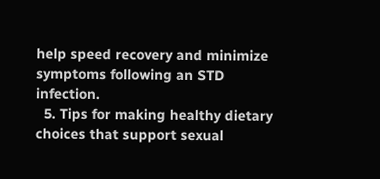help speed recovery and minimize symptoms following an STD infection.
  5. Tips for making healthy dietary choices that support sexual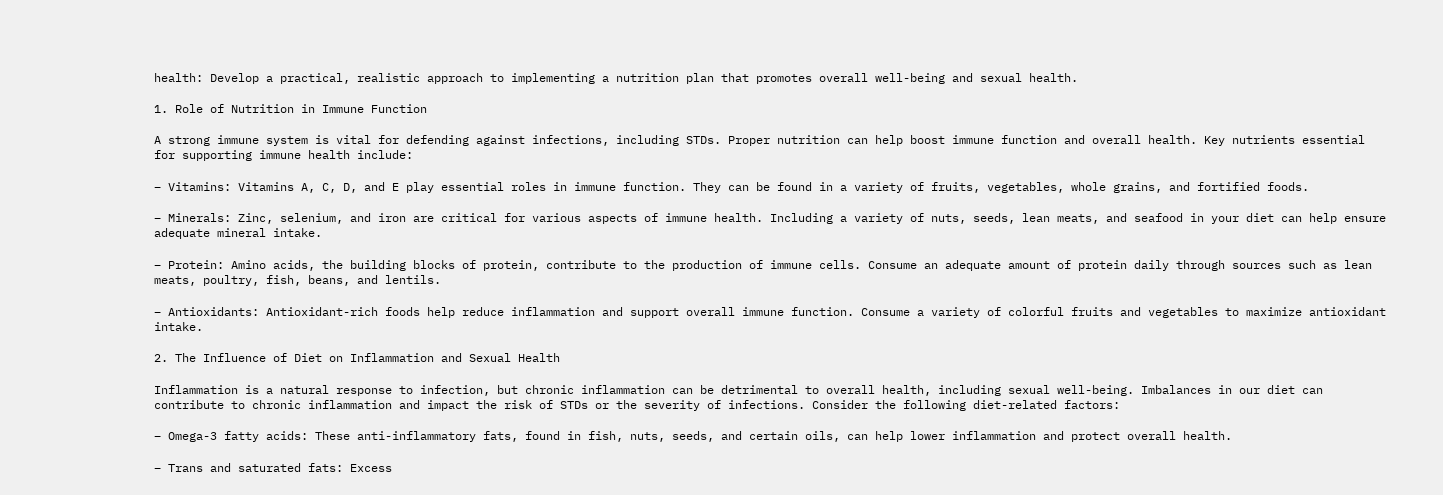health: Develop a practical, realistic approach to implementing a nutrition plan that promotes overall well-being and sexual health.

1. Role of Nutrition in Immune Function

A strong immune system is vital for defending against infections, including STDs. Proper nutrition can help boost immune function and overall health. Key nutrients essential for supporting immune health include:

– Vitamins: Vitamins A, C, D, and E play essential roles in immune function. They can be found in a variety of fruits, vegetables, whole grains, and fortified foods.

– Minerals: Zinc, selenium, and iron are critical for various aspects of immune health. Including a variety of nuts, seeds, lean meats, and seafood in your diet can help ensure adequate mineral intake.

– Protein: Amino acids, the building blocks of protein, contribute to the production of immune cells. Consume an adequate amount of protein daily through sources such as lean meats, poultry, fish, beans, and lentils.

– Antioxidants: Antioxidant-rich foods help reduce inflammation and support overall immune function. Consume a variety of colorful fruits and vegetables to maximize antioxidant intake.

2. The Influence of Diet on Inflammation and Sexual Health

Inflammation is a natural response to infection, but chronic inflammation can be detrimental to overall health, including sexual well-being. Imbalances in our diet can contribute to chronic inflammation and impact the risk of STDs or the severity of infections. Consider the following diet-related factors:

– Omega-3 fatty acids: These anti-inflammatory fats, found in fish, nuts, seeds, and certain oils, can help lower inflammation and protect overall health.

– Trans and saturated fats: Excess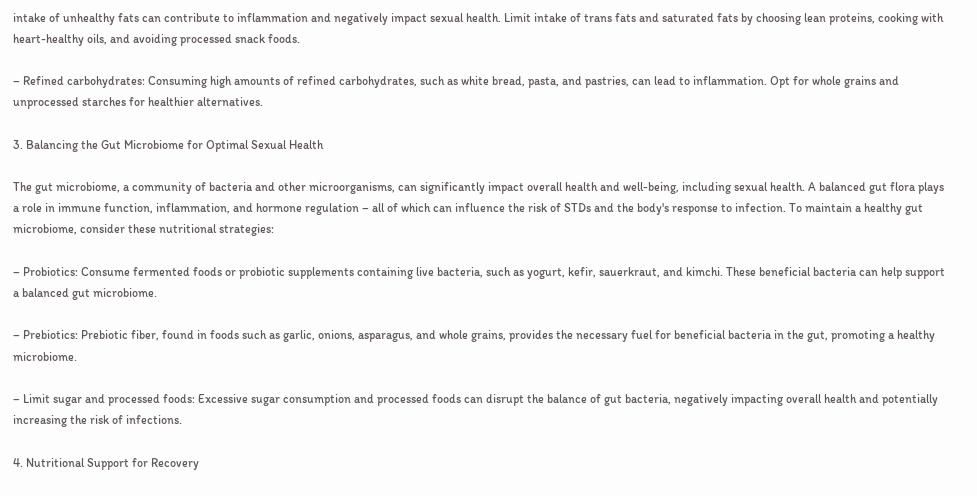intake of unhealthy fats can contribute to inflammation and negatively impact sexual health. Limit intake of trans fats and saturated fats by choosing lean proteins, cooking with heart-healthy oils, and avoiding processed snack foods.

– Refined carbohydrates: Consuming high amounts of refined carbohydrates, such as white bread, pasta, and pastries, can lead to inflammation. Opt for whole grains and unprocessed starches for healthier alternatives.

3. Balancing the Gut Microbiome for Optimal Sexual Health

The gut microbiome, a community of bacteria and other microorganisms, can significantly impact overall health and well-being, including sexual health. A balanced gut flora plays a role in immune function, inflammation, and hormone regulation – all of which can influence the risk of STDs and the body's response to infection. To maintain a healthy gut microbiome, consider these nutritional strategies:

– Probiotics: Consume fermented foods or probiotic supplements containing live bacteria, such as yogurt, kefir, sauerkraut, and kimchi. These beneficial bacteria can help support a balanced gut microbiome.

– Prebiotics: Prebiotic fiber, found in foods such as garlic, onions, asparagus, and whole grains, provides the necessary fuel for beneficial bacteria in the gut, promoting a healthy microbiome.

– Limit sugar and processed foods: Excessive sugar consumption and processed foods can disrupt the balance of gut bacteria, negatively impacting overall health and potentially increasing the risk of infections.

4. Nutritional Support for Recovery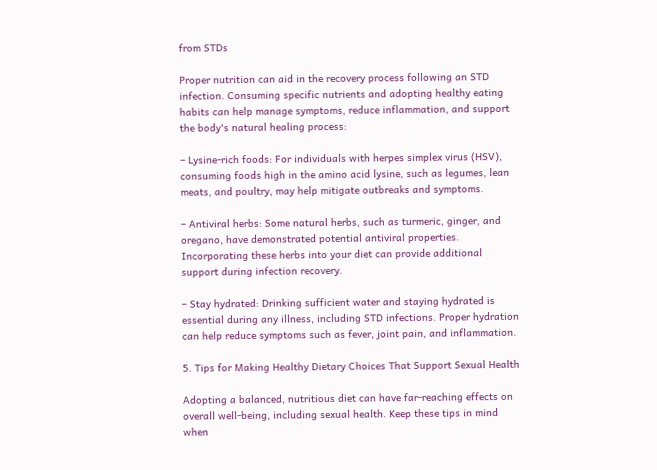from STDs

Proper nutrition can aid in the recovery process following an STD infection. Consuming specific nutrients and adopting healthy eating habits can help manage symptoms, reduce inflammation, and support the body's natural healing process:

– Lysine-rich foods: For individuals with herpes simplex virus (HSV), consuming foods high in the amino acid lysine, such as legumes, lean meats, and poultry, may help mitigate outbreaks and symptoms.

– Antiviral herbs: Some natural herbs, such as turmeric, ginger, and oregano, have demonstrated potential antiviral properties. Incorporating these herbs into your diet can provide additional support during infection recovery.

– Stay hydrated: Drinking sufficient water and staying hydrated is essential during any illness, including STD infections. Proper hydration can help reduce symptoms such as fever, joint pain, and inflammation.

5. Tips for Making Healthy Dietary Choices That Support Sexual Health

Adopting a balanced, nutritious diet can have far-reaching effects on overall well-being, including sexual health. Keep these tips in mind when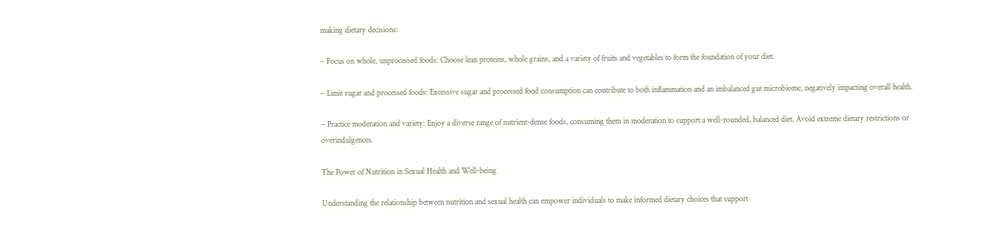making dietary decisions:

– Focus on whole, unprocessed foods: Choose lean proteins, whole grains, and a variety of fruits and vegetables to form the foundation of your diet.

– Limit sugar and processed foods: Excessive sugar and processed food consumption can contribute to both inflammation and an imbalanced gut microbiome, negatively impacting overall health.

– Practice moderation and variety: Enjoy a diverse range of nutrient-dense foods, consuming them in moderation to support a well-rounded, balanced diet. Avoid extreme dietary restrictions or overindulgences.

The Power of Nutrition in Sexual Health and Well-being

Understanding the relationship between nutrition and sexual health can empower individuals to make informed dietary choices that support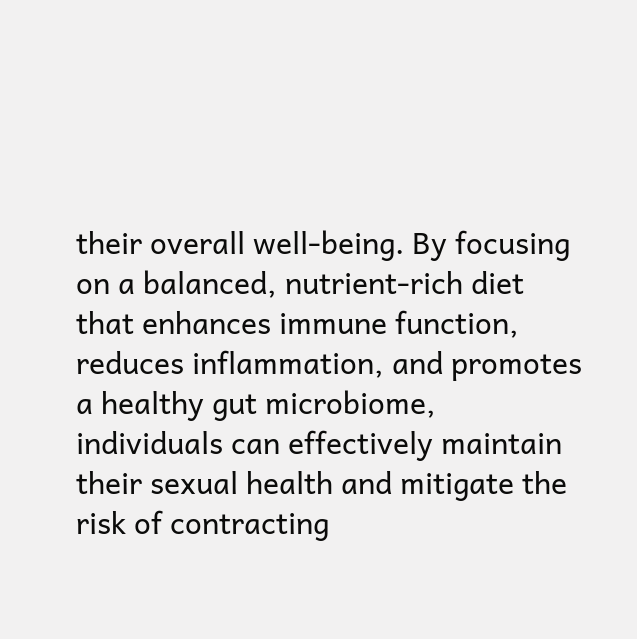their overall well-being. By focusing on a balanced, nutrient-rich diet that enhances immune function, reduces inflammation, and promotes a healthy gut microbiome, individuals can effectively maintain their sexual health and mitigate the risk of contracting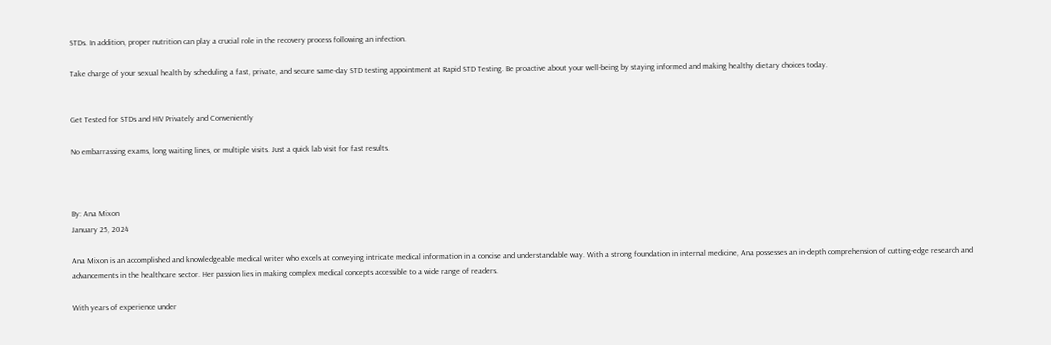STDs. In addition, proper nutrition can play a crucial role in the recovery process following an infection.

Take charge of your sexual health by scheduling a fast, private, and secure same-day STD testing appointment at Rapid STD Testing. Be proactive about your well-being by staying informed and making healthy dietary choices today.


Get Tested for STDs and HIV Privately and Conveniently

No embarrassing exams, long waiting lines, or multiple visits. Just a quick lab visit for fast results.



By: Ana Mixon
January 25, 2024

Ana Mixon is an accomplished and knowledgeable medical writer who excels at conveying intricate medical information in a concise and understandable way. With a strong foundation in internal medicine, Ana possesses an in-depth comprehension of cutting-edge research and advancements in the healthcare sector. Her passion lies in making complex medical concepts accessible to a wide range of readers.

With years of experience under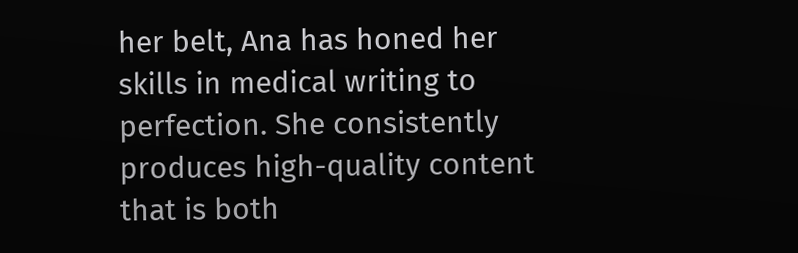her belt, Ana has honed her skills in medical writing to perfection. She consistently produces high-quality content that is both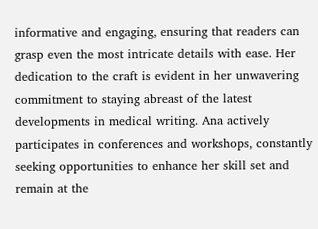informative and engaging, ensuring that readers can grasp even the most intricate details with ease. Her dedication to the craft is evident in her unwavering commitment to staying abreast of the latest developments in medical writing. Ana actively participates in conferences and workshops, constantly seeking opportunities to enhance her skill set and remain at the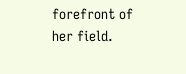forefront of her field.